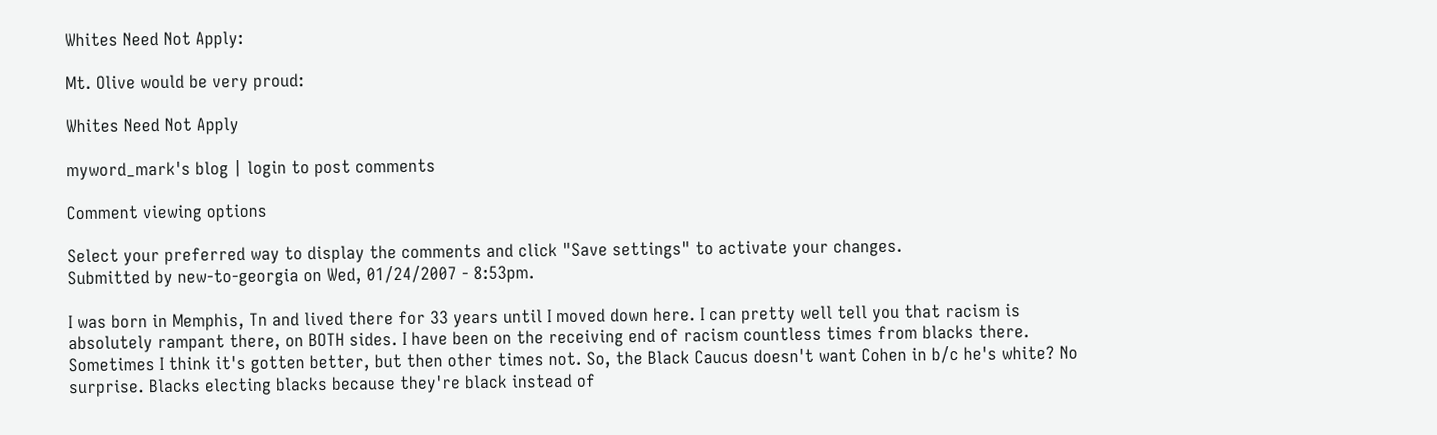Whites Need Not Apply:

Mt. Olive would be very proud:

Whites Need Not Apply

myword_mark's blog | login to post comments

Comment viewing options

Select your preferred way to display the comments and click "Save settings" to activate your changes.
Submitted by new-to-georgia on Wed, 01/24/2007 - 8:53pm.

I was born in Memphis, Tn and lived there for 33 years until I moved down here. I can pretty well tell you that racism is absolutely rampant there, on BOTH sides. I have been on the receiving end of racism countless times from blacks there. Sometimes I think it's gotten better, but then other times not. So, the Black Caucus doesn't want Cohen in b/c he's white? No surprise. Blacks electing blacks because they're black instead of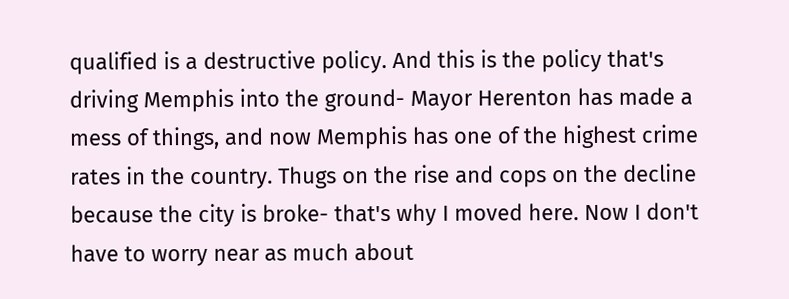qualified is a destructive policy. And this is the policy that's driving Memphis into the ground- Mayor Herenton has made a mess of things, and now Memphis has one of the highest crime rates in the country. Thugs on the rise and cops on the decline because the city is broke- that's why I moved here. Now I don't have to worry near as much about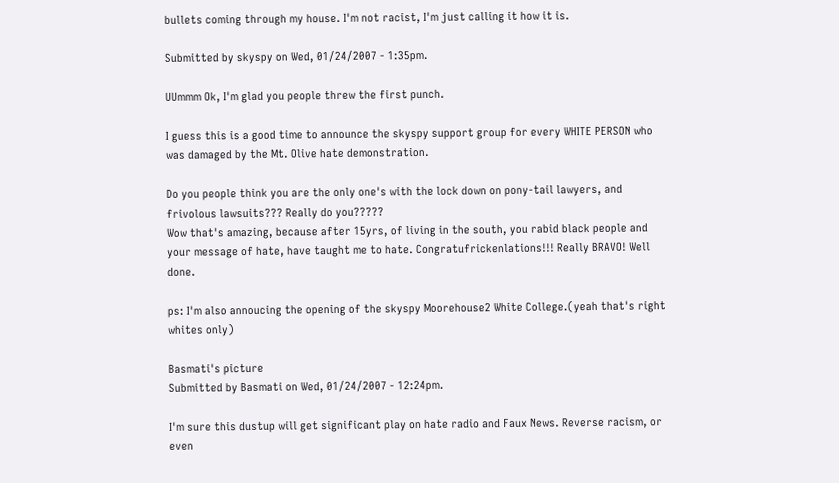bullets coming through my house. I'm not racist, I'm just calling it how it is.

Submitted by skyspy on Wed, 01/24/2007 - 1:35pm.

UUmmm Ok, I'm glad you people threw the first punch.

I guess this is a good time to announce the skyspy support group for every WHITE PERSON who was damaged by the Mt. Olive hate demonstration.

Do you people think you are the only one's with the lock down on pony-tail lawyers, and frivolous lawsuits??? Really do you?????
Wow that's amazing, because after 15yrs, of living in the south, you rabid black people and your message of hate, have taught me to hate. Congratufrickenlations!!! Really BRAVO! Well done.

ps: I'm also annoucing the opening of the skyspy Moorehouse2 White College.(yeah that's right whites only)

Basmati's picture
Submitted by Basmati on Wed, 01/24/2007 - 12:24pm.

I'm sure this dustup will get significant play on hate radio and Faux News. Reverse racism, or even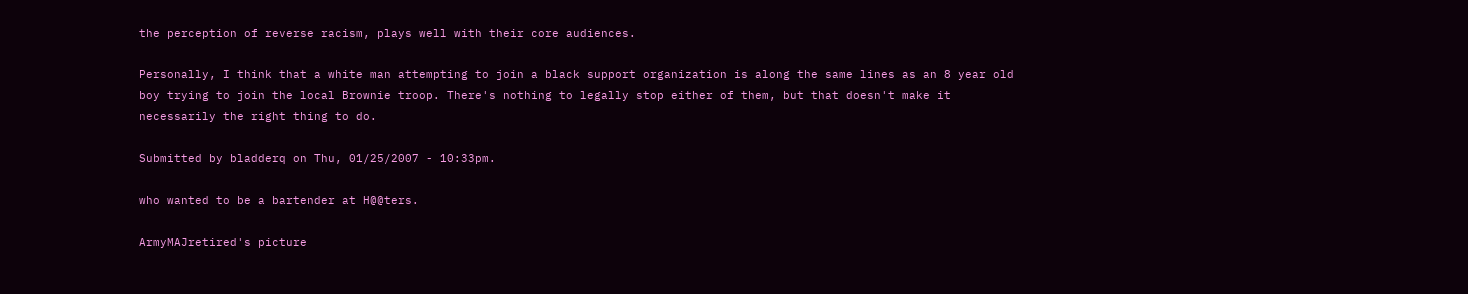the perception of reverse racism, plays well with their core audiences.

Personally, I think that a white man attempting to join a black support organization is along the same lines as an 8 year old boy trying to join the local Brownie troop. There's nothing to legally stop either of them, but that doesn't make it necessarily the right thing to do.

Submitted by bladderq on Thu, 01/25/2007 - 10:33pm.

who wanted to be a bartender at H@@ters.

ArmyMAJretired's picture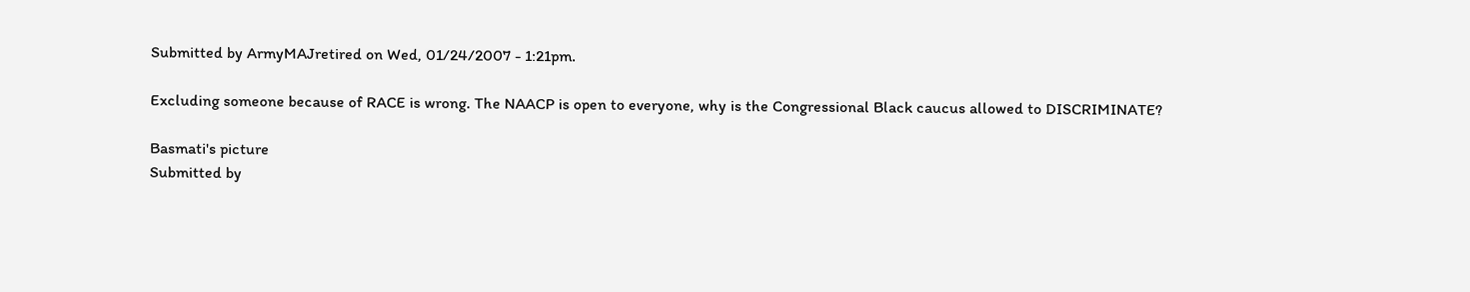Submitted by ArmyMAJretired on Wed, 01/24/2007 - 1:21pm.

Excluding someone because of RACE is wrong. The NAACP is open to everyone, why is the Congressional Black caucus allowed to DISCRIMINATE?

Basmati's picture
Submitted by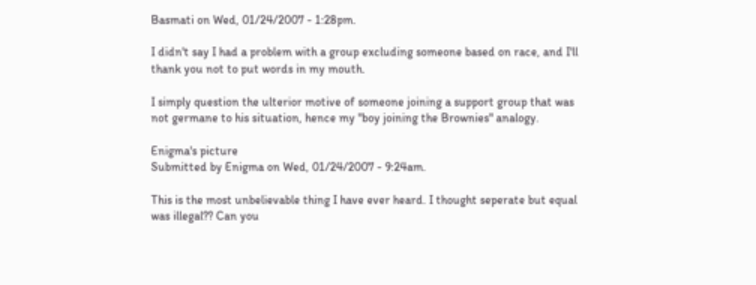Basmati on Wed, 01/24/2007 - 1:28pm.

I didn't say I had a problem with a group excluding someone based on race, and I'll thank you not to put words in my mouth.

I simply question the ulterior motive of someone joining a support group that was not germane to his situation, hence my "boy joining the Brownies" analogy.

Enigma's picture
Submitted by Enigma on Wed, 01/24/2007 - 9:24am.

This is the most unbelievable thing I have ever heard. I thought seperate but equal was illegal?? Can you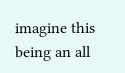imagine this being an all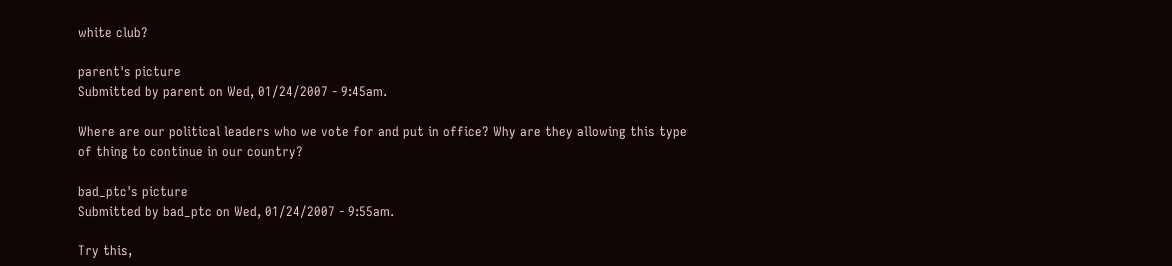white club?

parent's picture
Submitted by parent on Wed, 01/24/2007 - 9:45am.

Where are our political leaders who we vote for and put in office? Why are they allowing this type of thing to continue in our country?

bad_ptc's picture
Submitted by bad_ptc on Wed, 01/24/2007 - 9:55am.

Try this,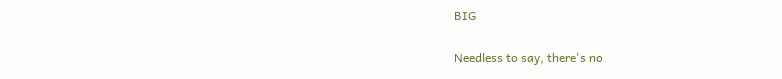BIG

Needless to say, there's no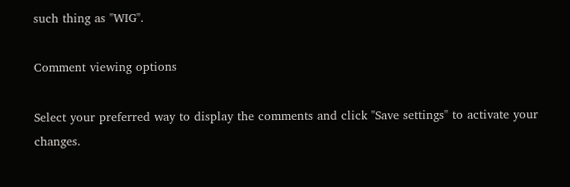such thing as "WIG".

Comment viewing options

Select your preferred way to display the comments and click "Save settings" to activate your changes.